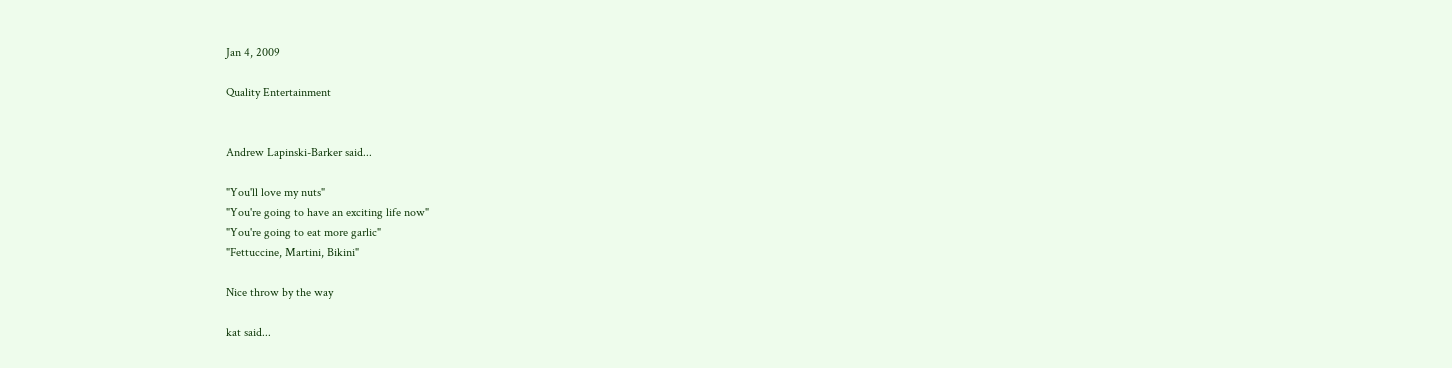Jan 4, 2009

Quality Entertainment


Andrew Lapinski-Barker said...

"You'll love my nuts"
"You're going to have an exciting life now"
"You're going to eat more garlic"
"Fettuccine, Martini, Bikini"

Nice throw by the way

kat said...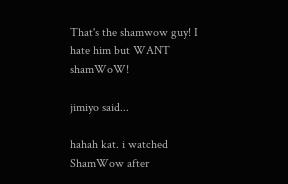That's the shamwow guy! I hate him but WANT shamWoW!

jimiyo said...

hahah kat. i watched ShamWow after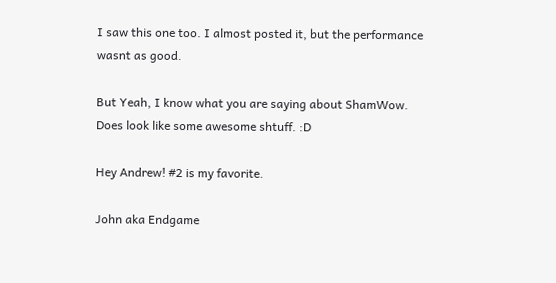I saw this one too. I almost posted it, but the performance wasnt as good.

But Yeah, I know what you are saying about ShamWow. Does look like some awesome shtuff. :D

Hey Andrew! #2 is my favorite.

John aka Endgame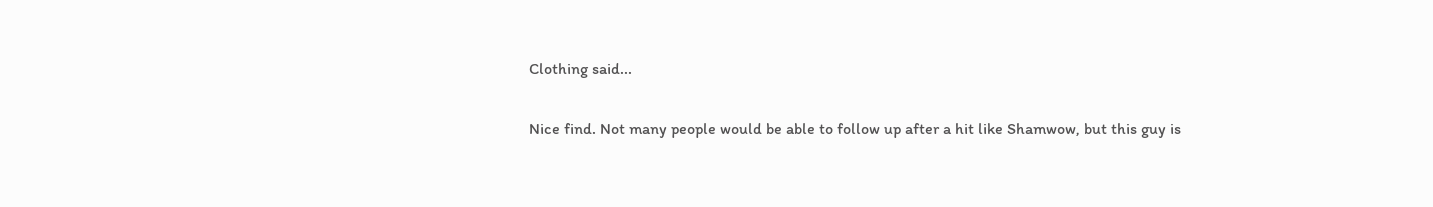Clothing said...

Nice find. Not many people would be able to follow up after a hit like Shamwow, but this guy is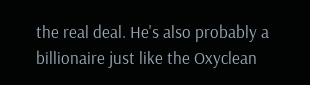the real deal. He's also probably a billionaire just like the Oxyclean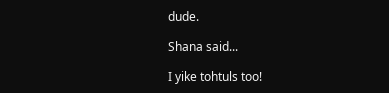dude.

Shana said...

I yike tohtuls too!